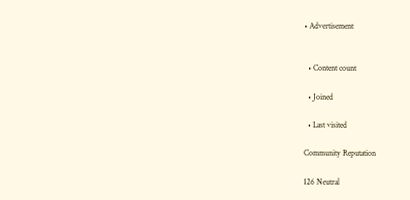• Advertisement


  • Content count

  • Joined

  • Last visited

Community Reputation

126 Neutral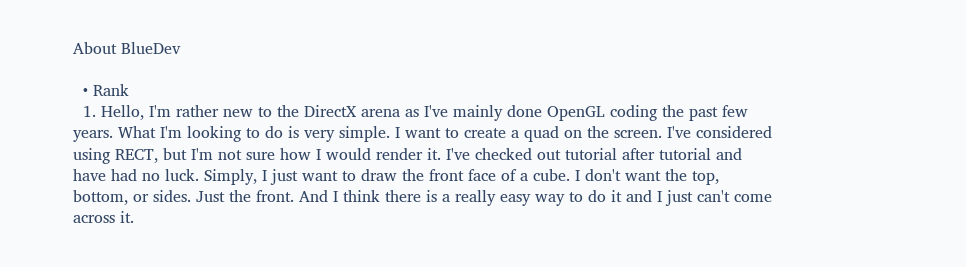About BlueDev

  • Rank
  1. Hello, I'm rather new to the DirectX arena as I've mainly done OpenGL coding the past few years. What I'm looking to do is very simple. I want to create a quad on the screen. I've considered using RECT, but I'm not sure how I would render it. I've checked out tutorial after tutorial and have had no luck. Simply, I just want to draw the front face of a cube. I don't want the top, bottom, or sides. Just the front. And I think there is a really easy way to do it and I just can't come across it.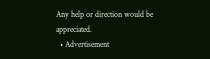Any help or direction would be appreciated.
  • Advertisement